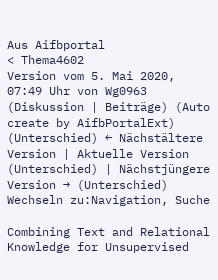Aus Aifbportal
< Thema4602
Version vom 5. Mai 2020, 07:49 Uhr von Wg0963 (Diskussion | Beiträge) (Auto create by AifbPortalExt)
(Unterschied) ← Nächstältere Version | Aktuelle Version (Unterschied) | Nächstjüngere Version → (Unterschied)
Wechseln zu:Navigation, Suche

Combining Text and Relational Knowledge for Unsupervised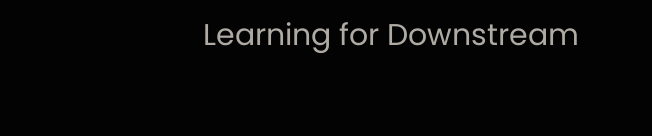Learning for Downstream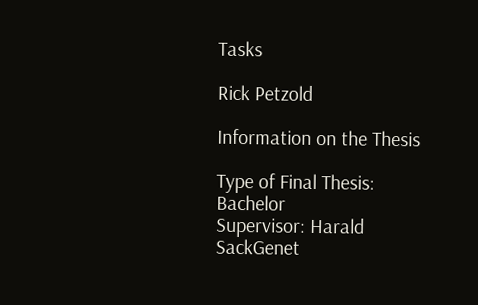Tasks

Rick Petzold

Information on the Thesis

Type of Final Thesis: Bachelor
Supervisor: Harald SackGenet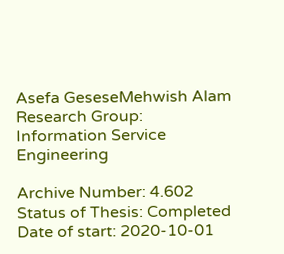Asefa GeseseMehwish Alam
Research Group: Information Service Engineering

Archive Number: 4.602
Status of Thesis: Completed
Date of start: 2020-10-01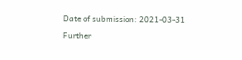Date of submission: 2021-03-31

Further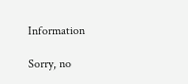Information

Sorry, no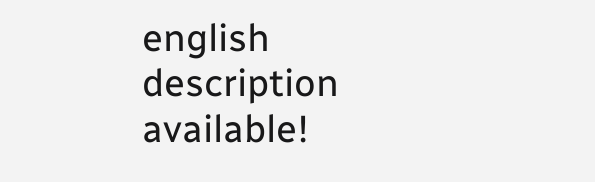english description available!